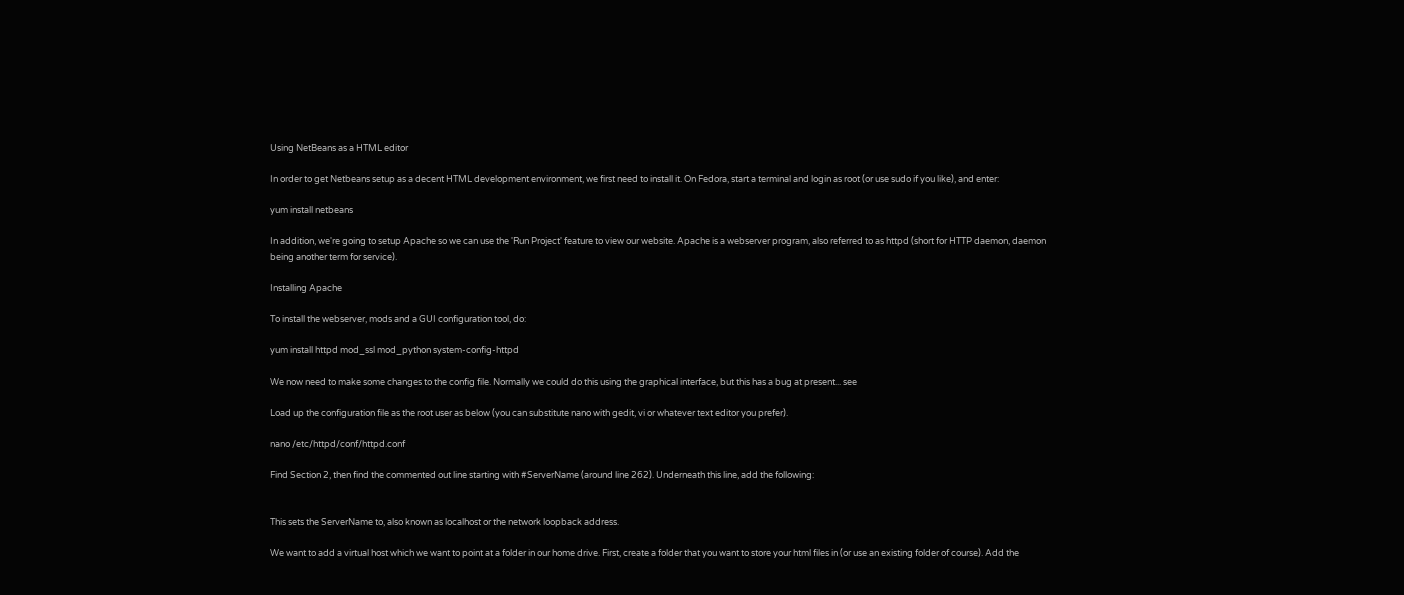Using NetBeans as a HTML editor

In order to get Netbeans setup as a decent HTML development environment, we first need to install it. On Fedora, start a terminal and login as root (or use sudo if you like), and enter:

yum install netbeans

In addition, we're going to setup Apache so we can use the 'Run Project' feature to view our website. Apache is a webserver program, also referred to as httpd (short for HTTP daemon, daemon being another term for service).

Installing Apache

To install the webserver, mods and a GUI configuration tool, do:

yum install httpd mod_ssl mod_python system-config-httpd

We now need to make some changes to the config file. Normally we could do this using the graphical interface, but this has a bug at present... see

Load up the configuration file as the root user as below (you can substitute nano with gedit, vi or whatever text editor you prefer).

nano /etc/httpd/conf/httpd.conf

Find Section 2, then find the commented out line starting with #ServerName (around line 262). Underneath this line, add the following:


This sets the ServerName to, also known as localhost or the network loopback address.

We want to add a virtual host which we want to point at a folder in our home drive. First, create a folder that you want to store your html files in (or use an existing folder of course). Add the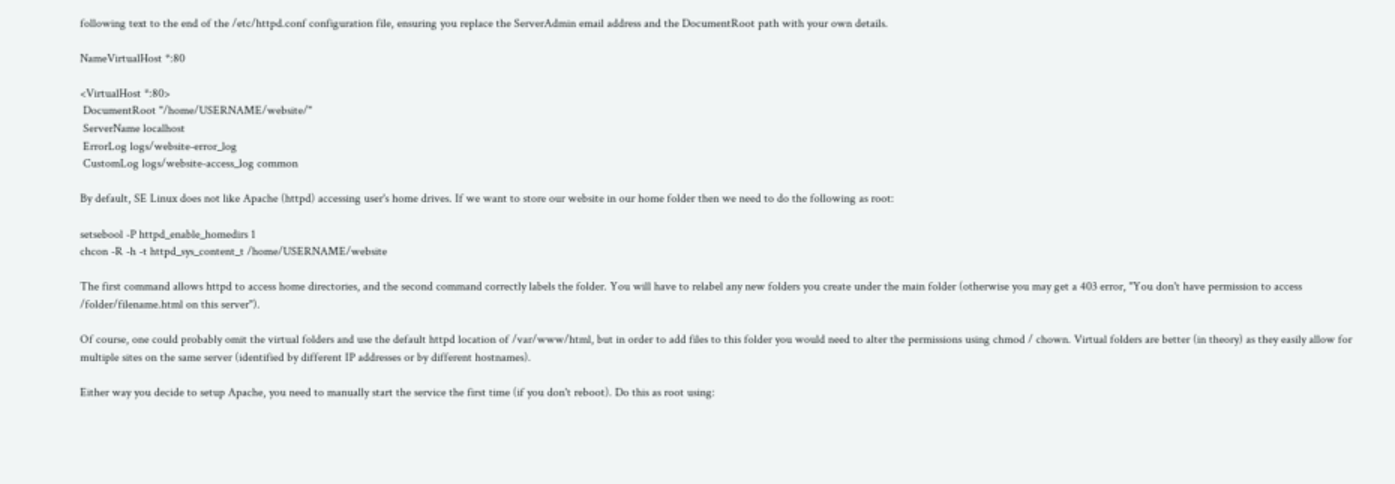following text to the end of the /etc/httpd.conf configuration file, ensuring you replace the ServerAdmin email address and the DocumentRoot path with your own details.

NameVirtualHost *:80

<VirtualHost *:80>
 DocumentRoot "/home/USERNAME/website/"
 ServerName localhost
 ErrorLog logs/website-error_log
 CustomLog logs/website-access_log common

By default, SE Linux does not like Apache (httpd) accessing user's home drives. If we want to store our website in our home folder then we need to do the following as root:

setsebool -P httpd_enable_homedirs 1
chcon -R -h -t httpd_sys_content_t /home/USERNAME/website

The first command allows httpd to access home directories, and the second command correctly labels the folder. You will have to relabel any new folders you create under the main folder (otherwise you may get a 403 error, "You don't have permission to access /folder/filename.html on this server").

Of course, one could probably omit the virtual folders and use the default httpd location of /var/www/html, but in order to add files to this folder you would need to alter the permissions using chmod / chown. Virtual folders are better (in theory) as they easily allow for multiple sites on the same server (identified by different IP addresses or by different hostnames).

Either way you decide to setup Apache, you need to manually start the service the first time (if you don't reboot). Do this as root using: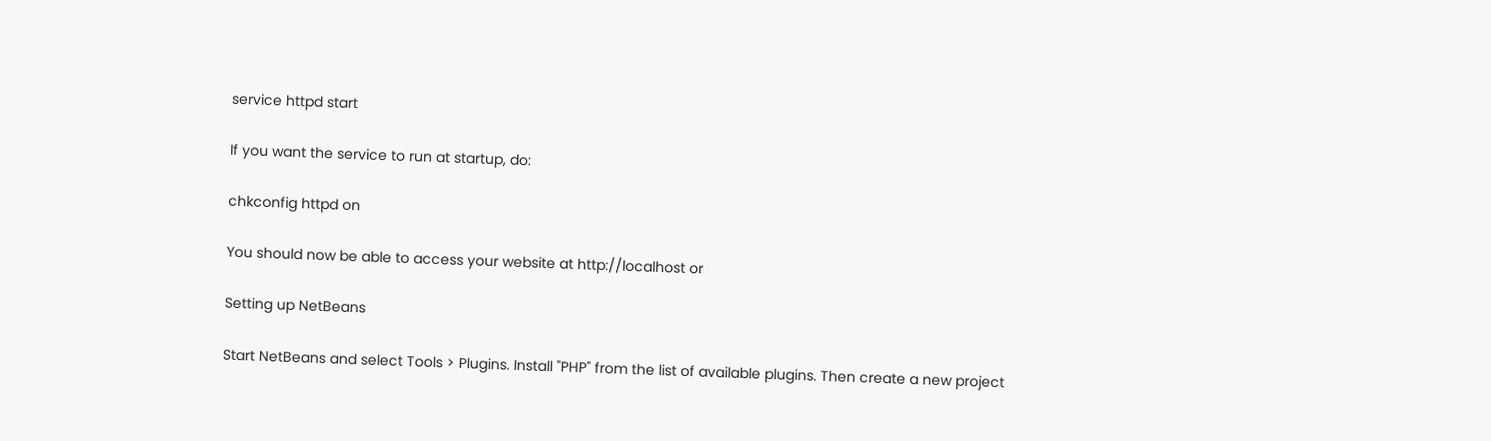service httpd start

If you want the service to run at startup, do:

chkconfig httpd on

You should now be able to access your website at http://localhost or

Setting up NetBeans

Start NetBeans and select Tools > Plugins. Install "PHP" from the list of available plugins. Then create a new project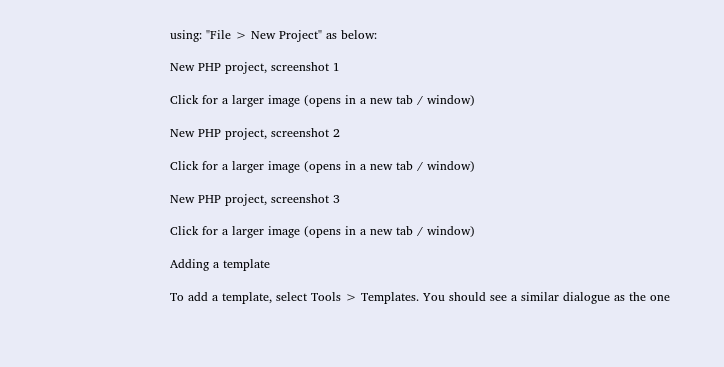using: "File > New Project" as below:

New PHP project, screenshot 1

Click for a larger image (opens in a new tab / window)

New PHP project, screenshot 2

Click for a larger image (opens in a new tab / window)

New PHP project, screenshot 3

Click for a larger image (opens in a new tab / window)

Adding a template

To add a template, select Tools > Templates. You should see a similar dialogue as the one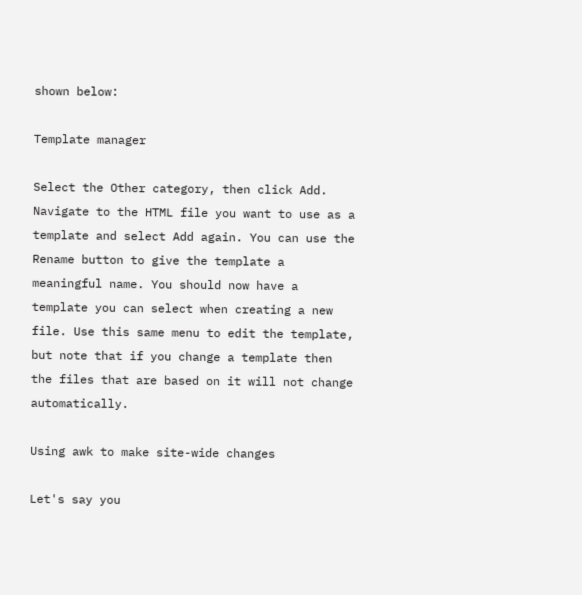shown below:

Template manager

Select the Other category, then click Add. Navigate to the HTML file you want to use as a template and select Add again. You can use the Rename button to give the template a meaningful name. You should now have a template you can select when creating a new file. Use this same menu to edit the template, but note that if you change a template then the files that are based on it will not change automatically.

Using awk to make site-wide changes

Let's say you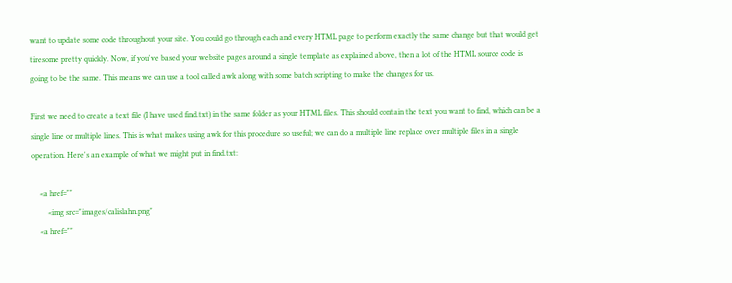want to update some code throughout your site. You could go through each and every HTML page to perform exactly the same change but that would get tiresome pretty quickly. Now, if you've based your website pages around a single template as explained above, then a lot of the HTML source code is going to be the same. This means we can use a tool called awk along with some batch scripting to make the changes for us.

First we need to create a text file (I have used find.txt) in the same folder as your HTML files. This should contain the text you want to find, which can be a single line or multiple lines. This is what makes using awk for this procedure so useful; we can do a multiple line replace over multiple files in a single operation. Here's an example of what we might put in find.txt:

    <a href=""
        <img src="images/calislahn.png"
    <a href=""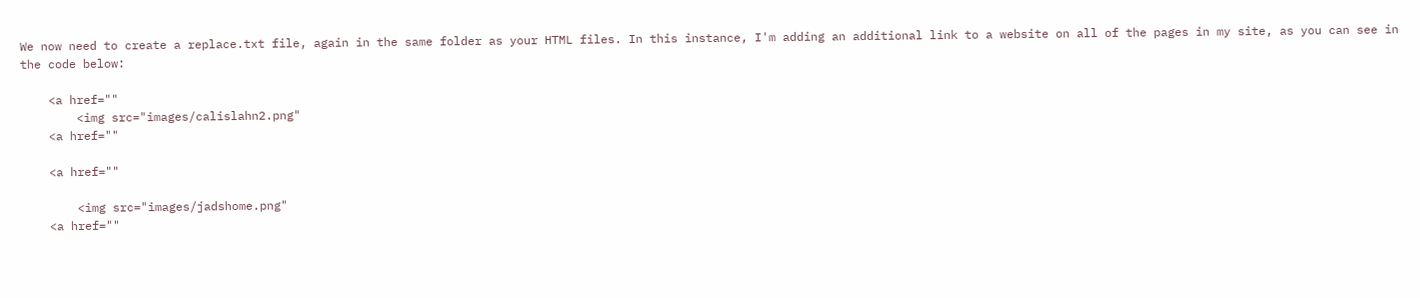We now need to create a replace.txt file, again in the same folder as your HTML files. In this instance, I'm adding an additional link to a website on all of the pages in my site, as you can see in the code below:

    <a href=""
        <img src="images/calislahn2.png"
    <a href=""

    <a href=""

        <img src="images/jadshome.png"
    <a href=""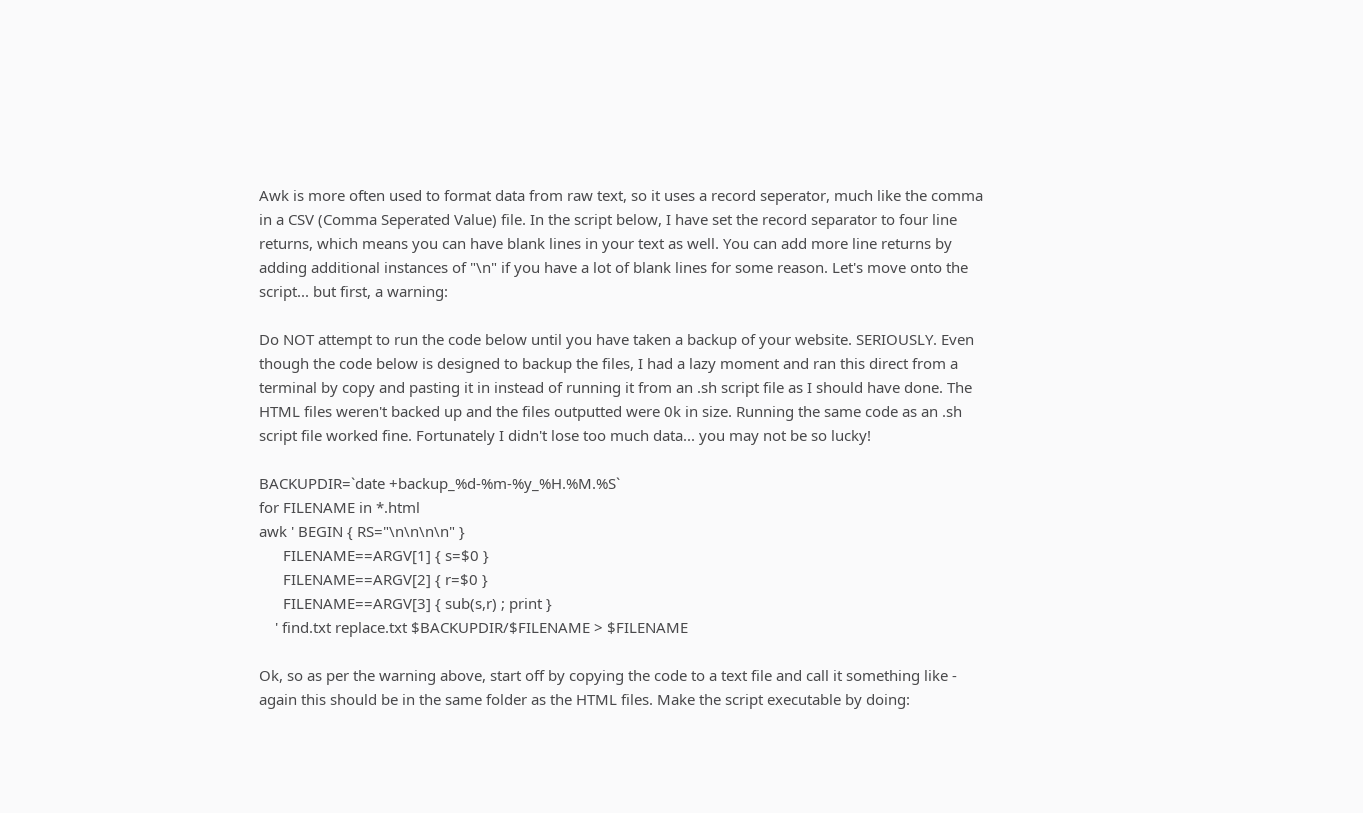Awk is more often used to format data from raw text, so it uses a record seperator, much like the comma in a CSV (Comma Seperated Value) file. In the script below, I have set the record separator to four line returns, which means you can have blank lines in your text as well. You can add more line returns by adding additional instances of "\n" if you have a lot of blank lines for some reason. Let's move onto the script... but first, a warning:

Do NOT attempt to run the code below until you have taken a backup of your website. SERIOUSLY. Even though the code below is designed to backup the files, I had a lazy moment and ran this direct from a terminal by copy and pasting it in instead of running it from an .sh script file as I should have done. The HTML files weren't backed up and the files outputted were 0k in size. Running the same code as an .sh script file worked fine. Fortunately I didn't lose too much data... you may not be so lucky!

BACKUPDIR=`date +backup_%d-%m-%y_%H.%M.%S`
for FILENAME in *.html
awk ' BEGIN { RS="\n\n\n\n" }
      FILENAME==ARGV[1] { s=$0 }
      FILENAME==ARGV[2] { r=$0 }
      FILENAME==ARGV[3] { sub(s,r) ; print }
    ' find.txt replace.txt $BACKUPDIR/$FILENAME > $FILENAME

Ok, so as per the warning above, start off by copying the code to a text file and call it something like - again this should be in the same folder as the HTML files. Make the script executable by doing: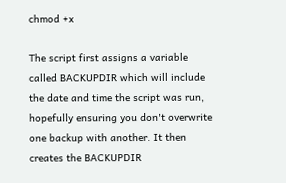chmod +x

The script first assigns a variable called BACKUPDIR which will include the date and time the script was run, hopefully ensuring you don't overwrite one backup with another. It then creates the BACKUPDIR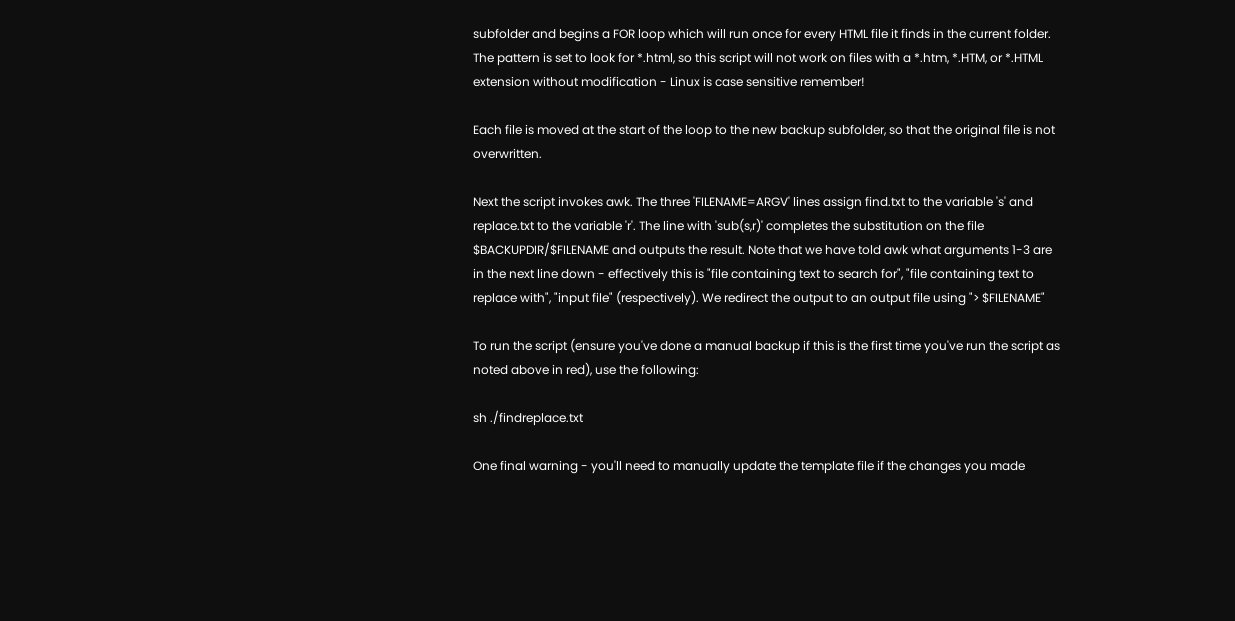subfolder and begins a FOR loop which will run once for every HTML file it finds in the current folder. The pattern is set to look for *.html, so this script will not work on files with a *.htm, *.HTM, or *.HTML extension without modification - Linux is case sensitive remember!

Each file is moved at the start of the loop to the new backup subfolder, so that the original file is not overwritten.

Next the script invokes awk. The three 'FILENAME=ARGV' lines assign find.txt to the variable 's' and replace.txt to the variable 'r'. The line with 'sub(s,r)' completes the substitution on the file $BACKUPDIR/$FILENAME and outputs the result. Note that we have told awk what arguments 1-3 are in the next line down - effectively this is "file containing text to search for", "file containing text to replace with", "input file" (respectively). We redirect the output to an output file using "> $FILENAME"

To run the script (ensure you've done a manual backup if this is the first time you've run the script as noted above in red), use the following:

sh ./findreplace.txt

One final warning - you'll need to manually update the template file if the changes you made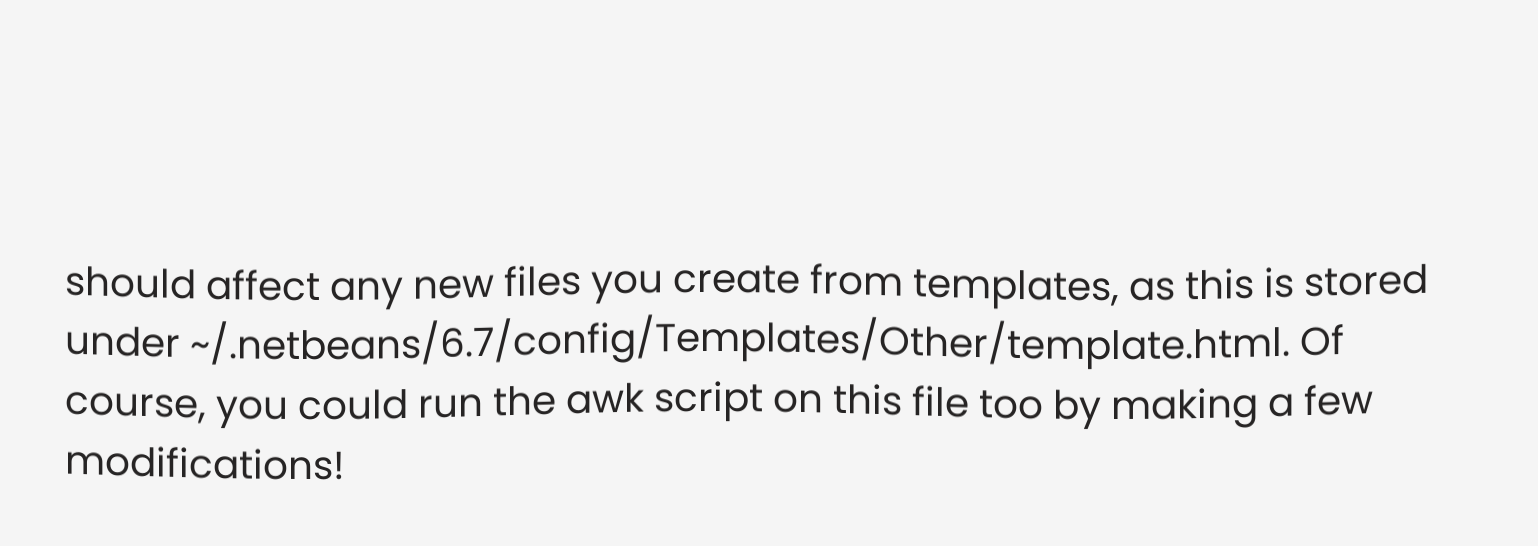should affect any new files you create from templates, as this is stored under ~/.netbeans/6.7/config/Templates/Other/template.html. Of course, you could run the awk script on this file too by making a few modifications!